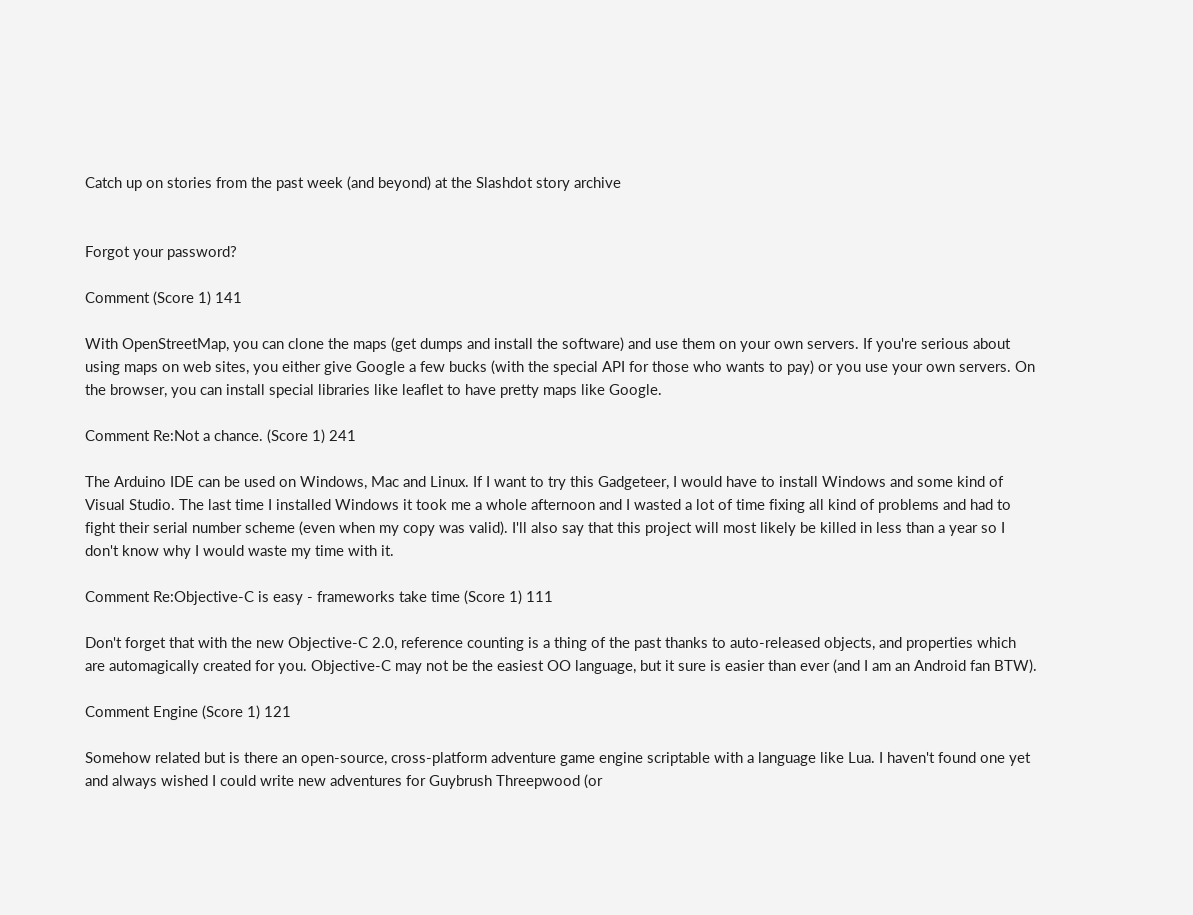Catch up on stories from the past week (and beyond) at the Slashdot story archive


Forgot your password?

Comment (Score 1) 141

With OpenStreetMap, you can clone the maps (get dumps and install the software) and use them on your own servers. If you're serious about using maps on web sites, you either give Google a few bucks (with the special API for those who wants to pay) or you use your own servers. On the browser, you can install special libraries like leaflet to have pretty maps like Google.

Comment Re:Not a chance. (Score 1) 241

The Arduino IDE can be used on Windows, Mac and Linux. If I want to try this Gadgeteer, I would have to install Windows and some kind of Visual Studio. The last time I installed Windows it took me a whole afternoon and I wasted a lot of time fixing all kind of problems and had to fight their serial number scheme (even when my copy was valid). I'll also say that this project will most likely be killed in less than a year so I don't know why I would waste my time with it.

Comment Re:Objective-C is easy - frameworks take time (Score 1) 111

Don't forget that with the new Objective-C 2.0, reference counting is a thing of the past thanks to auto-released objects, and properties which are automagically created for you. Objective-C may not be the easiest OO language, but it sure is easier than ever (and I am an Android fan BTW).

Comment Engine (Score 1) 121

Somehow related but is there an open-source, cross-platform adventure game engine scriptable with a language like Lua. I haven't found one yet and always wished I could write new adventures for Guybrush Threepwood (or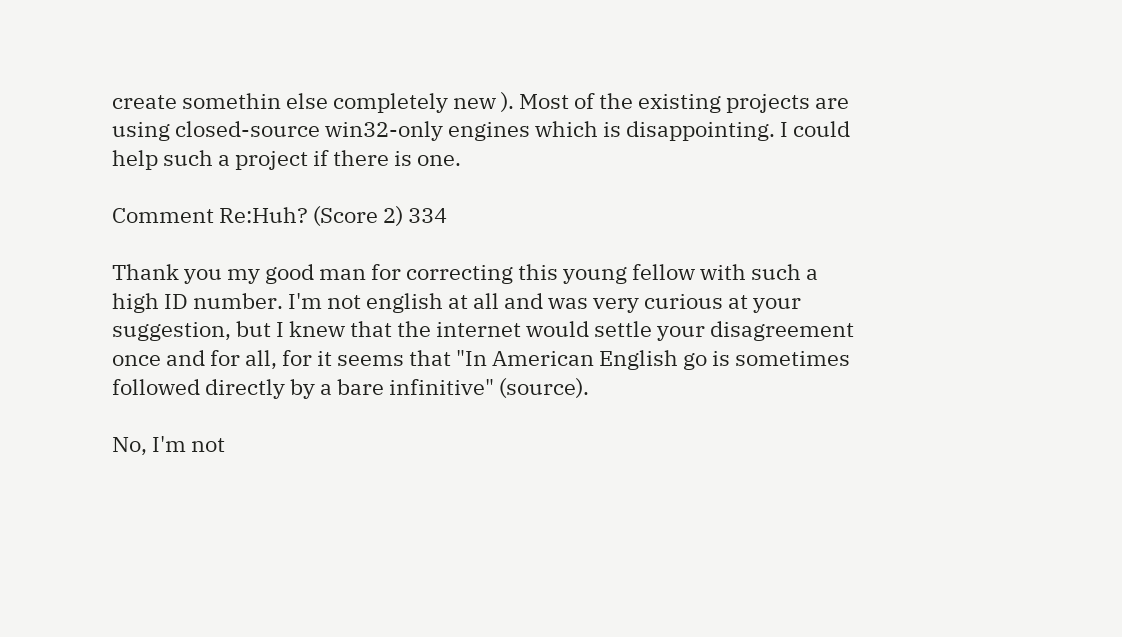create somethin else completely new ). Most of the existing projects are using closed-source win32-only engines which is disappointing. I could help such a project if there is one.

Comment Re:Huh? (Score 2) 334

Thank you my good man for correcting this young fellow with such a high ID number. I'm not english at all and was very curious at your suggestion, but I knew that the internet would settle your disagreement once and for all, for it seems that "In American English go is sometimes followed directly by a bare infinitive" (source).

No, I'm not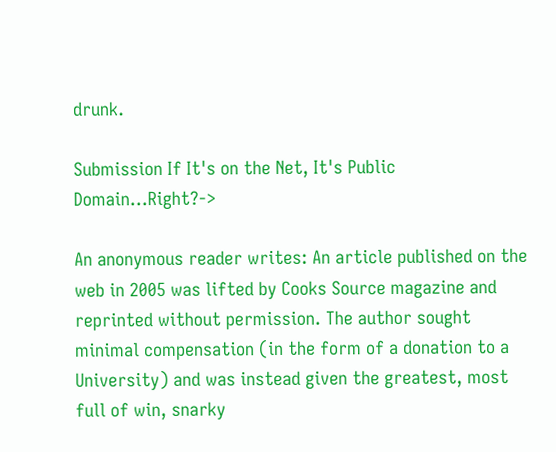drunk.

Submission If It's on the Net, It's Public Domain...Right?->

An anonymous reader writes: An article published on the web in 2005 was lifted by Cooks Source magazine and reprinted without permission. The author sought minimal compensation (in the form of a donation to a University) and was instead given the greatest, most full of win, snarky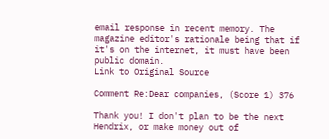email response in recent memory. The magazine editor's rationale being that if it's on the internet, it must have been public domain.
Link to Original Source

Comment Re:Dear companies, (Score 1) 376

Thank you! I don't plan to be the next Hendrix, or make money out of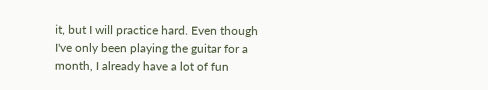it, but I will practice hard. Even though I've only been playing the guitar for a month, I already have a lot of fun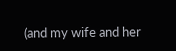(and my wife and her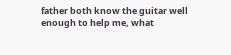father both know the guitar well enough to help me, what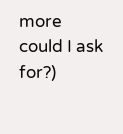more could I ask for?)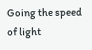Going the speed of light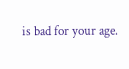is bad for your age.